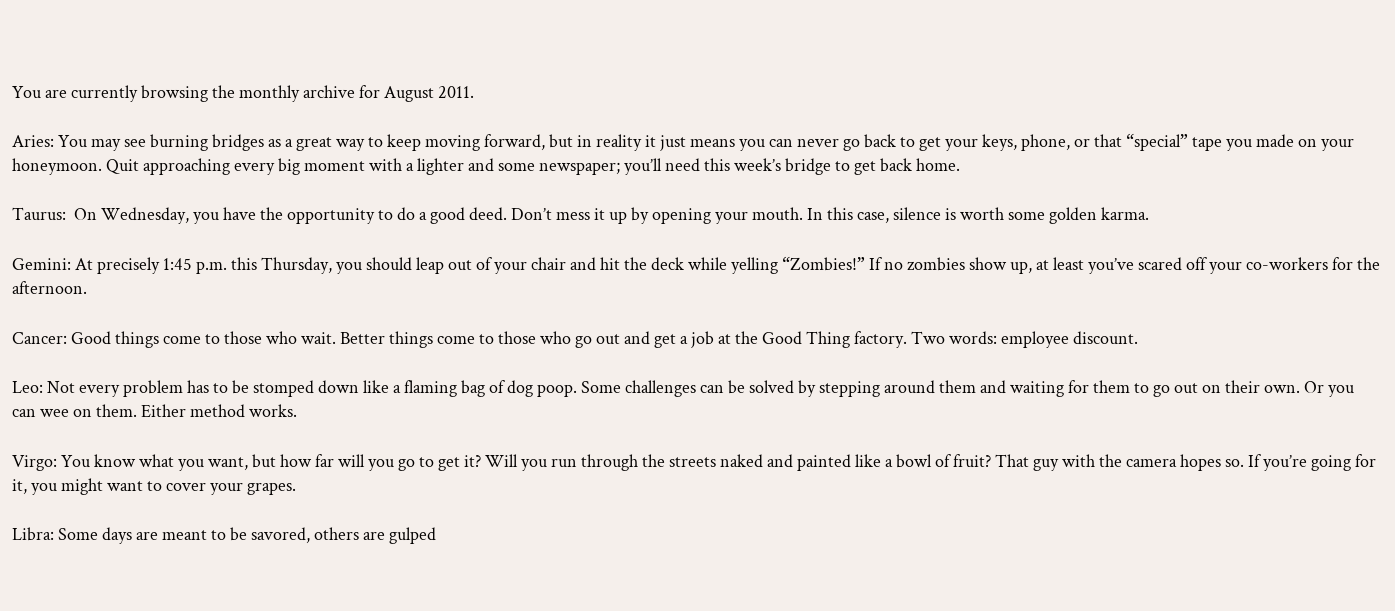You are currently browsing the monthly archive for August 2011.

Aries: You may see burning bridges as a great way to keep moving forward, but in reality it just means you can never go back to get your keys, phone, or that “special” tape you made on your honeymoon. Quit approaching every big moment with a lighter and some newspaper; you’ll need this week’s bridge to get back home.

Taurus:  On Wednesday, you have the opportunity to do a good deed. Don’t mess it up by opening your mouth. In this case, silence is worth some golden karma.

Gemini: At precisely 1:45 p.m. this Thursday, you should leap out of your chair and hit the deck while yelling “Zombies!” If no zombies show up, at least you’ve scared off your co-workers for the afternoon.

Cancer: Good things come to those who wait. Better things come to those who go out and get a job at the Good Thing factory. Two words: employee discount.

Leo: Not every problem has to be stomped down like a flaming bag of dog poop. Some challenges can be solved by stepping around them and waiting for them to go out on their own. Or you can wee on them. Either method works.

Virgo: You know what you want, but how far will you go to get it? Will you run through the streets naked and painted like a bowl of fruit? That guy with the camera hopes so. If you’re going for it, you might want to cover your grapes.

Libra: Some days are meant to be savored, others are gulped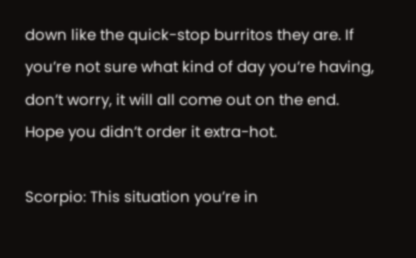down like the quick-stop burritos they are. If you’re not sure what kind of day you’re having, don’t worry, it will all come out on the end. Hope you didn’t order it extra-hot.

Scorpio: This situation you’re in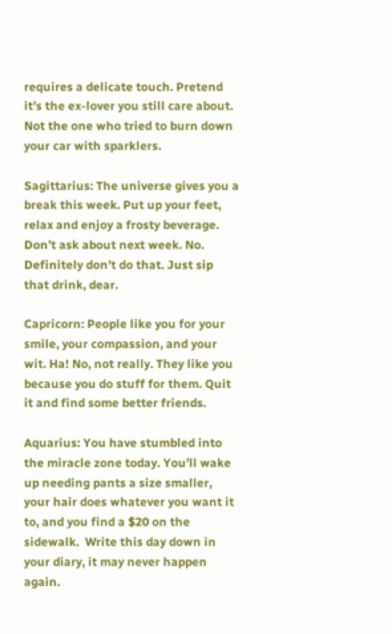requires a delicate touch. Pretend it’s the ex-lover you still care about. Not the one who tried to burn down your car with sparklers.

Sagittarius: The universe gives you a break this week. Put up your feet, relax and enjoy a frosty beverage. Don’t ask about next week. No. Definitely don’t do that. Just sip that drink, dear.

Capricorn: People like you for your smile, your compassion, and your wit. Ha! No, not really. They like you because you do stuff for them. Quit it and find some better friends.

Aquarius: You have stumbled into the miracle zone today. You’ll wake up needing pants a size smaller, your hair does whatever you want it to, and you find a $20 on the sidewalk.  Write this day down in your diary, it may never happen again.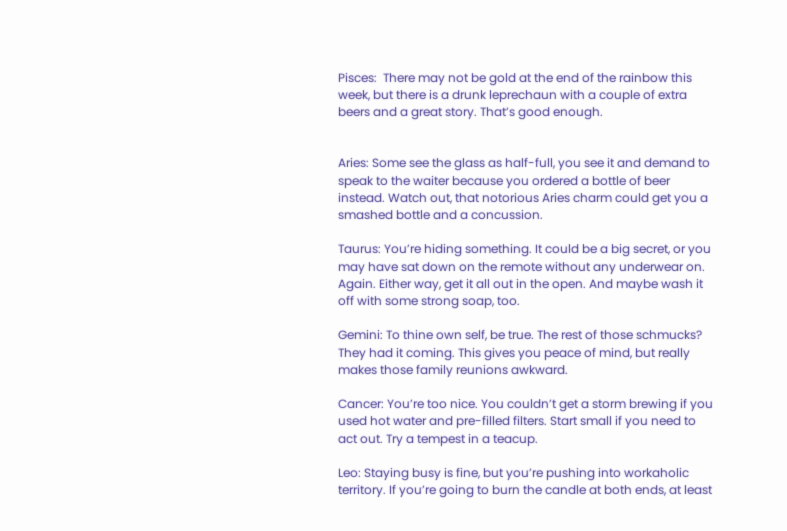Pisces:  There may not be gold at the end of the rainbow this week, but there is a drunk leprechaun with a couple of extra beers and a great story. That’s good enough.


Aries: Some see the glass as half-full, you see it and demand to speak to the waiter because you ordered a bottle of beer instead. Watch out, that notorious Aries charm could get you a smashed bottle and a concussion.

Taurus: You’re hiding something. It could be a big secret, or you may have sat down on the remote without any underwear on. Again. Either way, get it all out in the open. And maybe wash it off with some strong soap, too.

Gemini: To thine own self, be true. The rest of those schmucks? They had it coming. This gives you peace of mind, but really makes those family reunions awkward.

Cancer: You’re too nice. You couldn’t get a storm brewing if you used hot water and pre-filled filters. Start small if you need to act out. Try a tempest in a teacup.

Leo: Staying busy is fine, but you’re pushing into workaholic territory. If you’re going to burn the candle at both ends, at least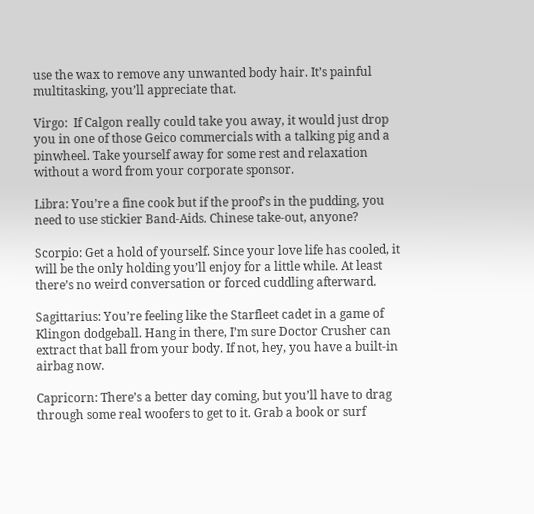use the wax to remove any unwanted body hair. It’s painful multitasking, you’ll appreciate that.

Virgo:  If Calgon really could take you away, it would just drop you in one of those Geico commercials with a talking pig and a pinwheel. Take yourself away for some rest and relaxation without a word from your corporate sponsor.

Libra: You’re a fine cook but if the proof’s in the pudding, you need to use stickier Band-Aids. Chinese take-out, anyone?

Scorpio: Get a hold of yourself. Since your love life has cooled, it will be the only holding you’ll enjoy for a little while. At least there’s no weird conversation or forced cuddling afterward.

Sagittarius: You’re feeling like the Starfleet cadet in a game of Klingon dodgeball. Hang in there, I’m sure Doctor Crusher can extract that ball from your body. If not, hey, you have a built-in airbag now.

Capricorn: There’s a better day coming, but you’ll have to drag through some real woofers to get to it. Grab a book or surf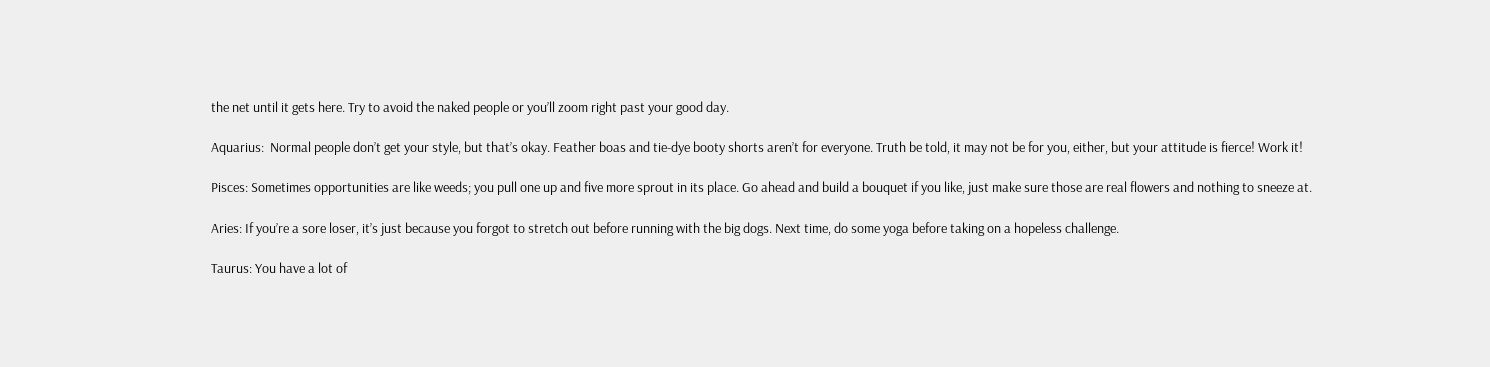the net until it gets here. Try to avoid the naked people or you’ll zoom right past your good day.

Aquarius:  Normal people don’t get your style, but that’s okay. Feather boas and tie-dye booty shorts aren’t for everyone. Truth be told, it may not be for you, either, but your attitude is fierce! Work it!

Pisces: Sometimes opportunities are like weeds; you pull one up and five more sprout in its place. Go ahead and build a bouquet if you like, just make sure those are real flowers and nothing to sneeze at.

Aries: If you’re a sore loser, it’s just because you forgot to stretch out before running with the big dogs. Next time, do some yoga before taking on a hopeless challenge.

Taurus: You have a lot of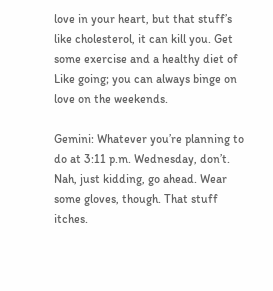love in your heart, but that stuff’s like cholesterol, it can kill you. Get some exercise and a healthy diet of Like going; you can always binge on love on the weekends.

Gemini: Whatever you’re planning to do at 3:11 p.m. Wednesday, don’t. Nah, just kidding, go ahead. Wear some gloves, though. That stuff itches.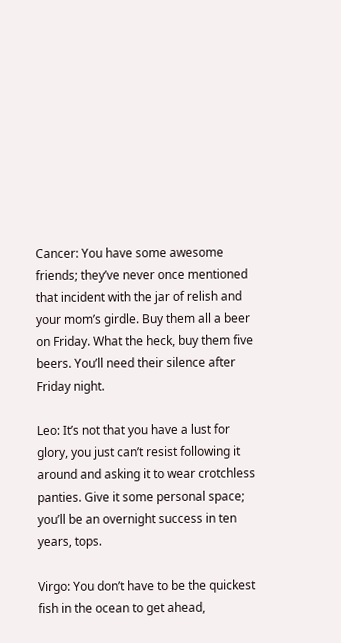Cancer: You have some awesome friends; they’ve never once mentioned that incident with the jar of relish and your mom’s girdle. Buy them all a beer on Friday. What the heck, buy them five beers. You’ll need their silence after Friday night.

Leo: It’s not that you have a lust for glory, you just can’t resist following it around and asking it to wear crotchless panties. Give it some personal space; you’ll be an overnight success in ten years, tops.

Virgo: You don’t have to be the quickest fish in the ocean to get ahead,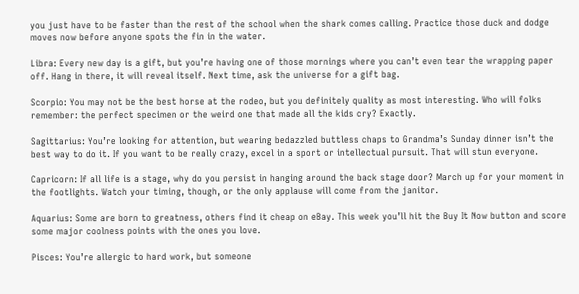you just have to be faster than the rest of the school when the shark comes calling. Practice those duck and dodge moves now before anyone spots the fin in the water.

Libra: Every new day is a gift, but you’re having one of those mornings where you can’t even tear the wrapping paper off. Hang in there, it will reveal itself. Next time, ask the universe for a gift bag.

Scorpio: You may not be the best horse at the rodeo, but you definitely quality as most interesting. Who will folks remember: the perfect specimen or the weird one that made all the kids cry? Exactly.

Sagittarius: You’re looking for attention, but wearing bedazzled buttless chaps to Grandma’s Sunday dinner isn’t the best way to do it. If you want to be really crazy, excel in a sport or intellectual pursuit. That will stun everyone.

Capricorn: If all life is a stage, why do you persist in hanging around the back stage door? March up for your moment in the footlights. Watch your timing, though, or the only applause will come from the janitor.

Aquarius: Some are born to greatness, others find it cheap on eBay. This week you’ll hit the Buy It Now button and score some major coolness points with the ones you love.

Pisces: You’re allergic to hard work, but someone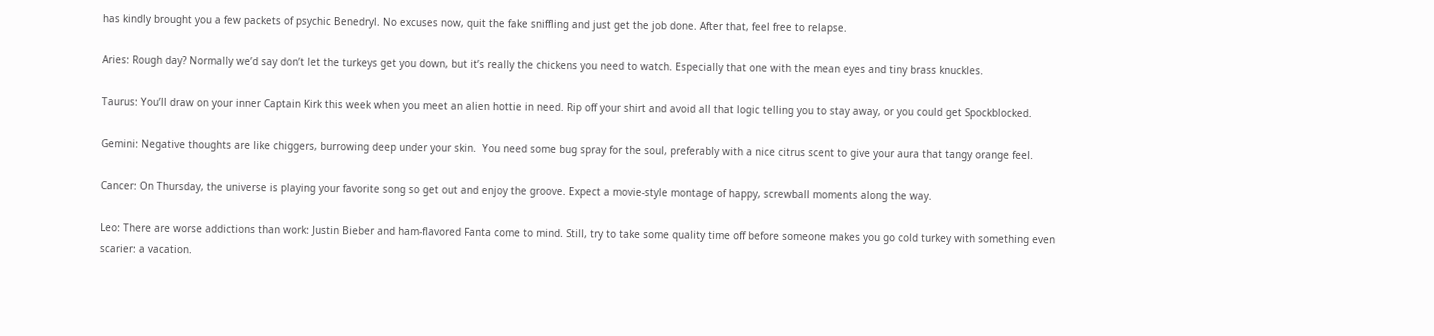has kindly brought you a few packets of psychic Benedryl. No excuses now, quit the fake sniffling and just get the job done. After that, feel free to relapse.

Aries: Rough day? Normally we’d say don’t let the turkeys get you down, but it’s really the chickens you need to watch. Especially that one with the mean eyes and tiny brass knuckles.

Taurus: You’ll draw on your inner Captain Kirk this week when you meet an alien hottie in need. Rip off your shirt and avoid all that logic telling you to stay away, or you could get Spockblocked.

Gemini: Negative thoughts are like chiggers, burrowing deep under your skin.  You need some bug spray for the soul, preferably with a nice citrus scent to give your aura that tangy orange feel.

Cancer: On Thursday, the universe is playing your favorite song so get out and enjoy the groove. Expect a movie-style montage of happy, screwball moments along the way.

Leo: There are worse addictions than work: Justin Bieber and ham-flavored Fanta come to mind. Still, try to take some quality time off before someone makes you go cold turkey with something even scarier: a vacation.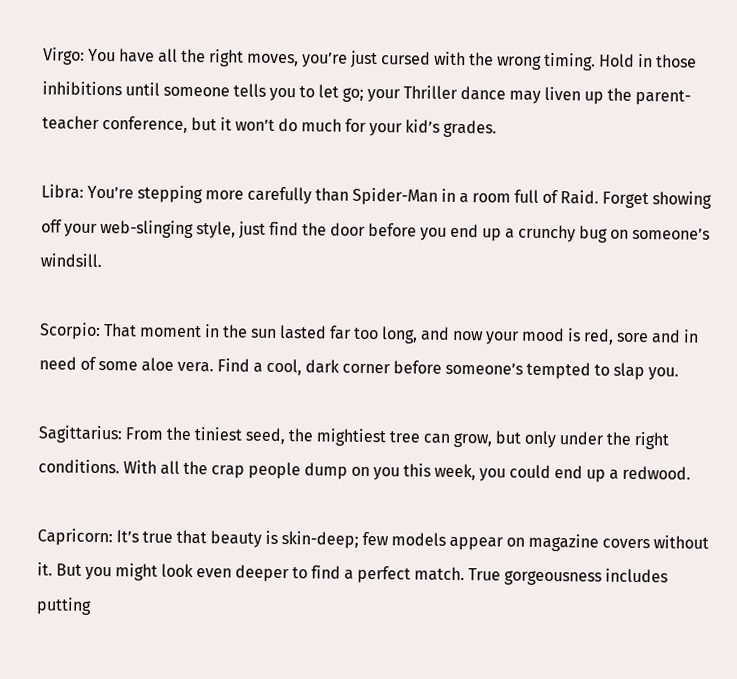Virgo: You have all the right moves, you’re just cursed with the wrong timing. Hold in those inhibitions until someone tells you to let go; your Thriller dance may liven up the parent-teacher conference, but it won’t do much for your kid’s grades.

Libra: You’re stepping more carefully than Spider-Man in a room full of Raid. Forget showing off your web-slinging style, just find the door before you end up a crunchy bug on someone’s windsill.

Scorpio: That moment in the sun lasted far too long, and now your mood is red, sore and in need of some aloe vera. Find a cool, dark corner before someone’s tempted to slap you.

Sagittarius: From the tiniest seed, the mightiest tree can grow, but only under the right conditions. With all the crap people dump on you this week, you could end up a redwood.

Capricorn: It’s true that beauty is skin-deep; few models appear on magazine covers without it. But you might look even deeper to find a perfect match. True gorgeousness includes putting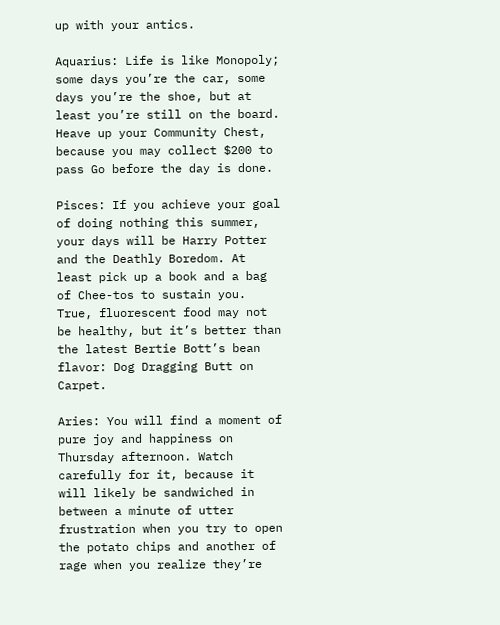up with your antics.

Aquarius: Life is like Monopoly; some days you’re the car, some days you’re the shoe, but at least you’re still on the board. Heave up your Community Chest, because you may collect $200 to pass Go before the day is done.

Pisces: If you achieve your goal of doing nothing this summer, your days will be Harry Potter and the Deathly Boredom. At least pick up a book and a bag of Chee-tos to sustain you. True, fluorescent food may not be healthy, but it’s better than the latest Bertie Bott’s bean flavor: Dog Dragging Butt on Carpet.

Aries: You will find a moment of pure joy and happiness on Thursday afternoon. Watch carefully for it, because it will likely be sandwiched in between a minute of utter frustration when you try to open the potato chips and another of rage when you realize they’re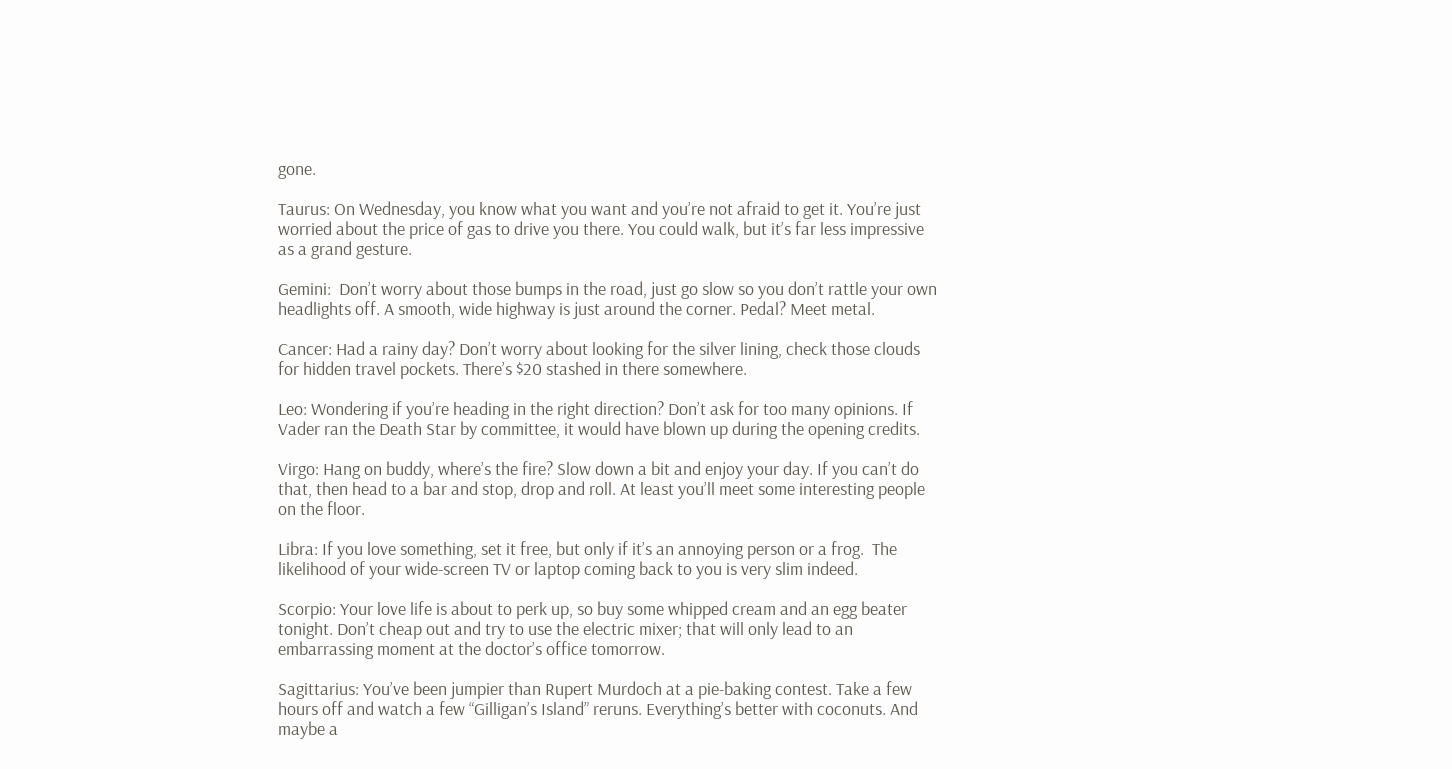gone.

Taurus: On Wednesday, you know what you want and you’re not afraid to get it. You’re just worried about the price of gas to drive you there. You could walk, but it’s far less impressive as a grand gesture.

Gemini:  Don’t worry about those bumps in the road, just go slow so you don’t rattle your own headlights off. A smooth, wide highway is just around the corner. Pedal? Meet metal.

Cancer: Had a rainy day? Don’t worry about looking for the silver lining, check those clouds for hidden travel pockets. There’s $20 stashed in there somewhere.

Leo: Wondering if you’re heading in the right direction? Don’t ask for too many opinions. If Vader ran the Death Star by committee, it would have blown up during the opening credits.

Virgo: Hang on buddy, where’s the fire? Slow down a bit and enjoy your day. If you can’t do that, then head to a bar and stop, drop and roll. At least you’ll meet some interesting people on the floor.

Libra: If you love something, set it free, but only if it’s an annoying person or a frog.  The likelihood of your wide-screen TV or laptop coming back to you is very slim indeed.

Scorpio: Your love life is about to perk up, so buy some whipped cream and an egg beater tonight. Don’t cheap out and try to use the electric mixer; that will only lead to an embarrassing moment at the doctor’s office tomorrow.

Sagittarius: You’ve been jumpier than Rupert Murdoch at a pie-baking contest. Take a few hours off and watch a few “Gilligan’s Island” reruns. Everything’s better with coconuts. And maybe a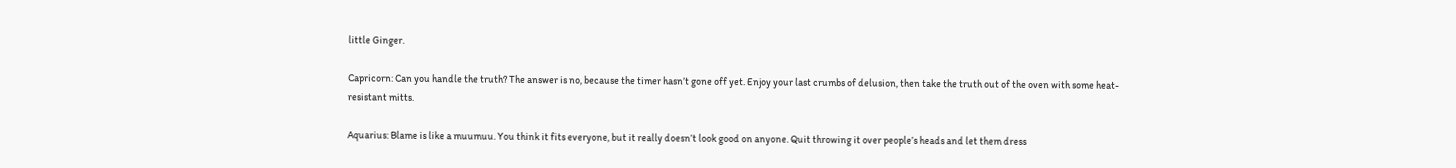little Ginger.

Capricorn: Can you handle the truth? The answer is no, because the timer hasn’t gone off yet. Enjoy your last crumbs of delusion, then take the truth out of the oven with some heat-resistant mitts.

Aquarius: Blame is like a muumuu. You think it fits everyone, but it really doesn’t look good on anyone. Quit throwing it over people’s heads and let them dress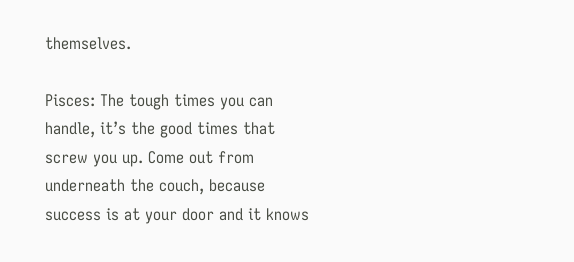themselves.

Pisces: The tough times you can handle, it’s the good times that screw you up. Come out from underneath the couch, because success is at your door and it knows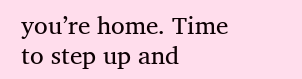you’re home. Time to step up and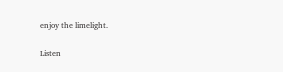enjoy the limelight.

Listen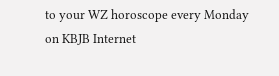to your WZ horoscope every Monday on KBJB Internet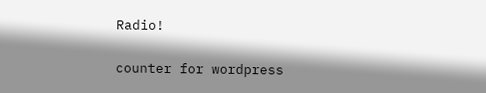Radio!

counter for wordpress